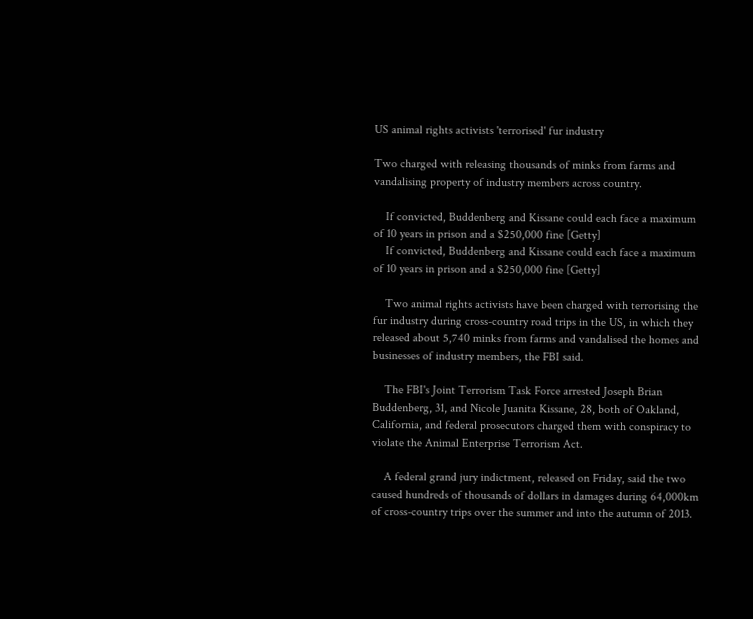US animal rights activists 'terrorised' fur industry

Two charged with releasing thousands of minks from farms and vandalising property of industry members across country.

    If convicted, Buddenberg and Kissane could each face a maximum of 10 years in prison and a $250,000 fine [Getty]
    If convicted, Buddenberg and Kissane could each face a maximum of 10 years in prison and a $250,000 fine [Getty]

    Two animal rights activists have been charged with terrorising the fur industry during cross-country road trips in the US, in which they released about 5,740 minks from farms and vandalised the homes and businesses of industry members, the FBI said.

    The FBI's Joint Terrorism Task Force arrested Joseph Brian Buddenberg, 31, and Nicole Juanita Kissane, 28, both of Oakland, California, and federal prosecutors charged them with conspiracy to violate the Animal Enterprise Terrorism Act.

    A federal grand jury indictment, released on Friday, said the two caused hundreds of thousands of dollars in damages during 64,000km of cross-country trips over the summer and into the autumn of 2013.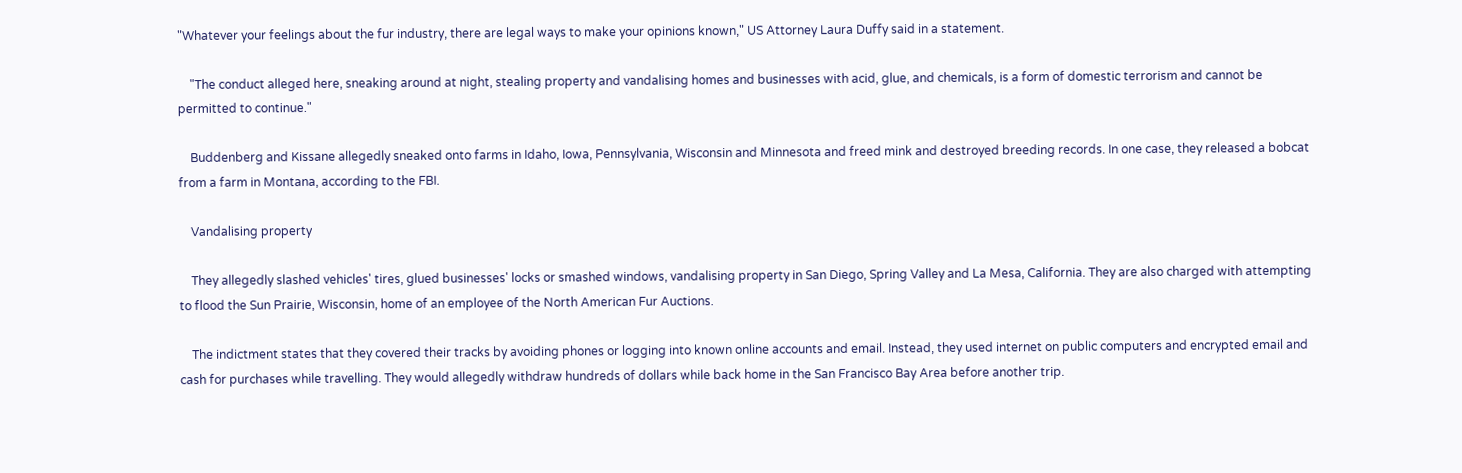"Whatever your feelings about the fur industry, there are legal ways to make your opinions known," US Attorney Laura Duffy said in a statement.

    "The conduct alleged here, sneaking around at night, stealing property and vandalising homes and businesses with acid, glue, and chemicals, is a form of domestic terrorism and cannot be permitted to continue."

    Buddenberg and Kissane allegedly sneaked onto farms in Idaho, Iowa, Pennsylvania, Wisconsin and Minnesota and freed mink and destroyed breeding records. In one case, they released a bobcat from a farm in Montana, according to the FBI.

    Vandalising property

    They allegedly slashed vehicles' tires, glued businesses' locks or smashed windows, vandalising property in San Diego, Spring Valley and La Mesa, California. They are also charged with attempting to flood the Sun Prairie, Wisconsin, home of an employee of the North American Fur Auctions.

    The indictment states that they covered their tracks by avoiding phones or logging into known online accounts and email. Instead, they used internet on public computers and encrypted email and cash for purchases while travelling. They would allegedly withdraw hundreds of dollars while back home in the San Francisco Bay Area before another trip.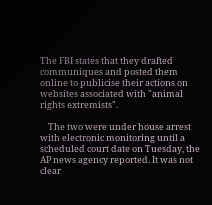The FBI states that they drafted communiques and posted them online to publicise their actions on websites associated with "animal rights extremists".

    The two were under house arrest with electronic monitoring until a scheduled court date on Tuesday, the AP news agency reported. It was not clear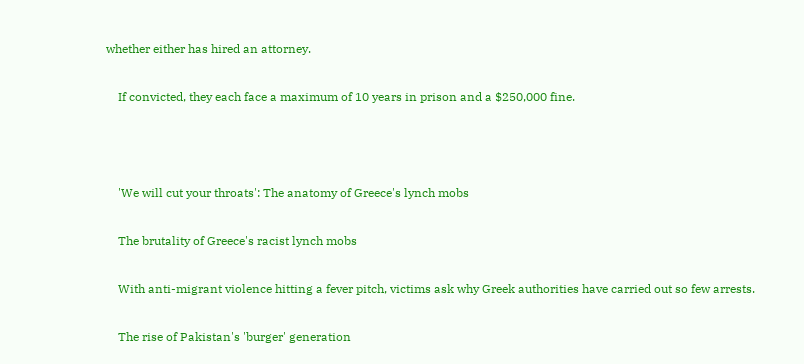whether either has hired an attorney.

    If convicted, they each face a maximum of 10 years in prison and a $250,000 fine.



    'We will cut your throats': The anatomy of Greece's lynch mobs

    The brutality of Greece's racist lynch mobs

    With anti-migrant violence hitting a fever pitch, victims ask why Greek authorities have carried out so few arrests.

    The rise of Pakistan's 'burger' generation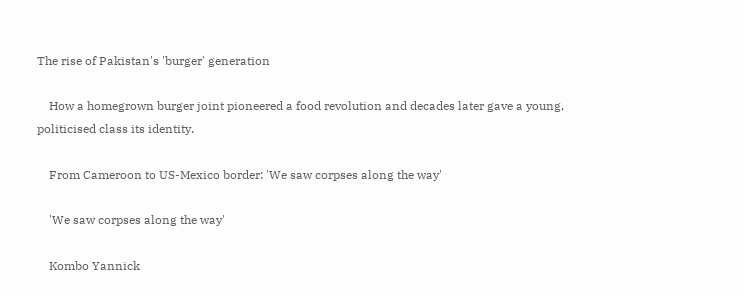The rise of Pakistan's 'burger' generation

    How a homegrown burger joint pioneered a food revolution and decades later gave a young, politicised class its identity.

    From Cameroon to US-Mexico border: 'We saw corpses along the way'

    'We saw corpses along the way'

    Kombo Yannick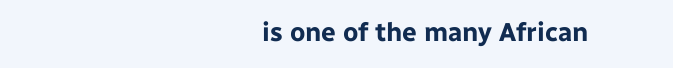is one of the many African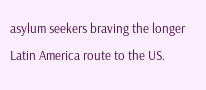asylum seekers braving the longer Latin America route to the US.